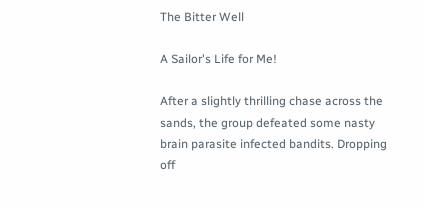The Bitter Well

A Sailor's Life for Me!

After a slightly thrilling chase across the sands, the group defeated some nasty brain parasite infected bandits. Dropping off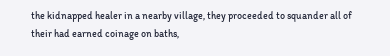the kidnapped healer in a nearby village, they proceeded to squander all of their had earned coinage on baths,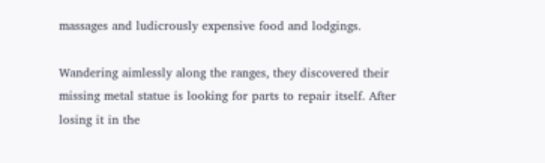massages and ludicrously expensive food and lodgings.

Wandering aimlessly along the ranges, they discovered their missing metal statue is looking for parts to repair itself. After losing it in the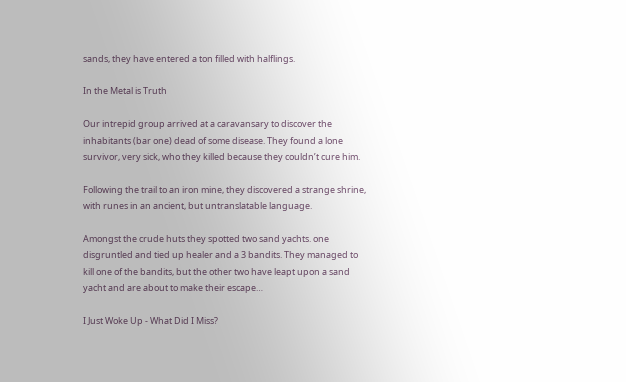sands, they have entered a ton filled with halflings.

In the Metal is Truth

Our intrepid group arrived at a caravansary to discover the inhabitants (bar one) dead of some disease. They found a lone survivor, very sick, who they killed because they couldn’t cure him.

Following the trail to an iron mine, they discovered a strange shrine, with runes in an ancient, but untranslatable language.

Amongst the crude huts they spotted two sand yachts. one disgruntled and tied up healer and a 3 bandits. They managed to kill one of the bandits, but the other two have leapt upon a sand yacht and are about to make their escape…

I Just Woke Up - What Did I Miss?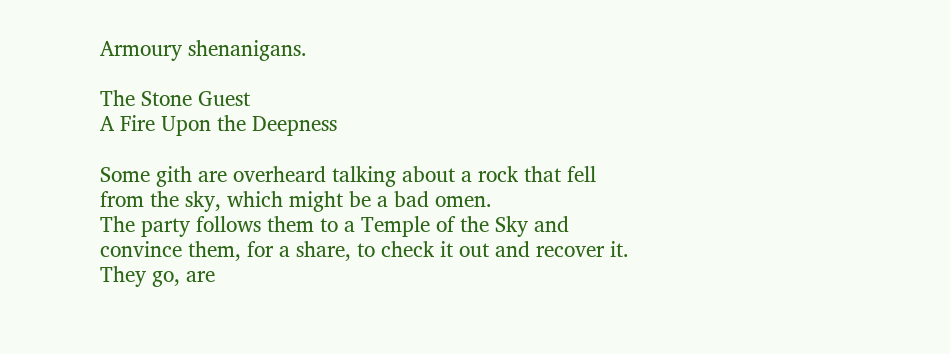Armoury shenanigans.

The Stone Guest
A Fire Upon the Deepness

Some gith are overheard talking about a rock that fell from the sky, which might be a bad omen.
The party follows them to a Temple of the Sky and convince them, for a share, to check it out and recover it.
They go, are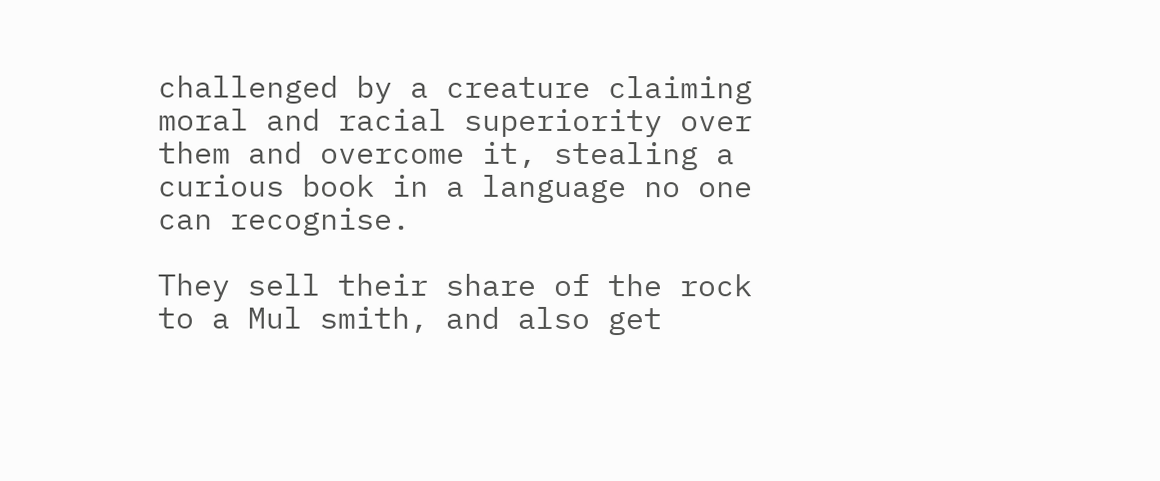challenged by a creature claiming moral and racial superiority over them and overcome it, stealing a curious book in a language no one can recognise.

They sell their share of the rock to a Mul smith, and also get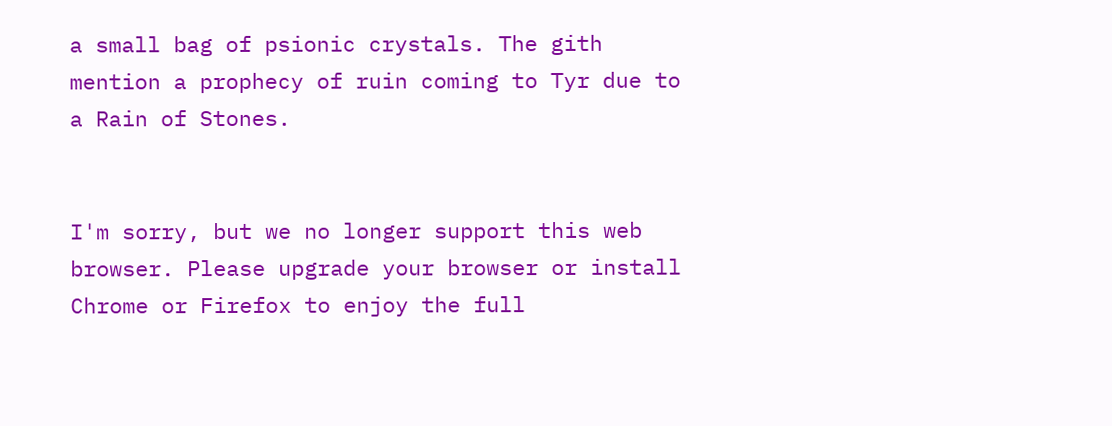a small bag of psionic crystals. The gith mention a prophecy of ruin coming to Tyr due to a Rain of Stones.


I'm sorry, but we no longer support this web browser. Please upgrade your browser or install Chrome or Firefox to enjoy the full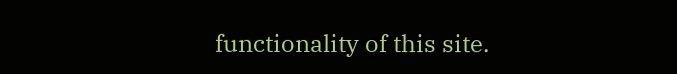functionality of this site.